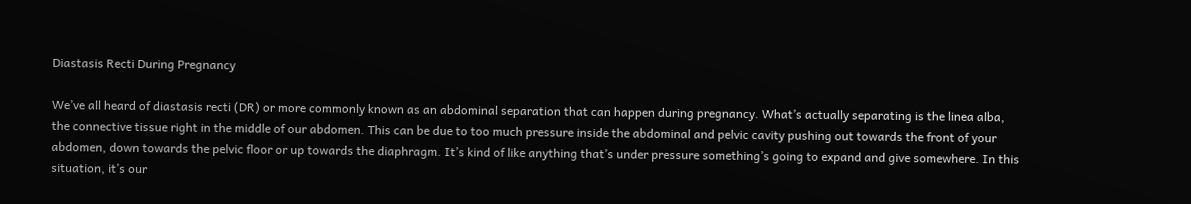Diastasis Recti During Pregnancy

We’ve all heard of diastasis recti (DR) or more commonly known as an abdominal separation that can happen during pregnancy. What’s actually separating is the linea alba, the connective tissue right in the middle of our abdomen. This can be due to too much pressure inside the abdominal and pelvic cavity pushing out towards the front of your abdomen, down towards the pelvic floor or up towards the diaphragm. It’s kind of like anything that’s under pressure something’s going to expand and give somewhere. In this situation, it’s our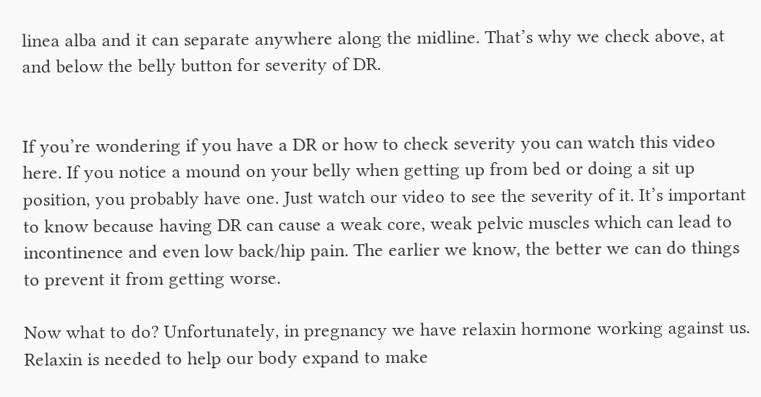linea alba and it can separate anywhere along the midline. That’s why we check above, at and below the belly button for severity of DR.


If you’re wondering if you have a DR or how to check severity you can watch this video here. If you notice a mound on your belly when getting up from bed or doing a sit up position, you probably have one. Just watch our video to see the severity of it. It’s important to know because having DR can cause a weak core, weak pelvic muscles which can lead to incontinence and even low back/hip pain. The earlier we know, the better we can do things to prevent it from getting worse.

Now what to do? Unfortunately, in pregnancy we have relaxin hormone working against us. Relaxin is needed to help our body expand to make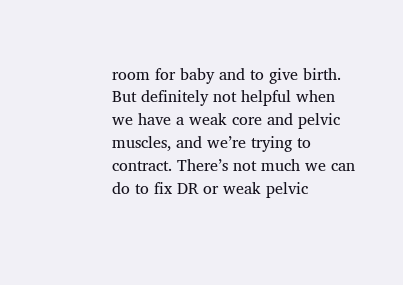room for baby and to give birth. But definitely not helpful when we have a weak core and pelvic muscles, and we’re trying to contract. There’s not much we can do to fix DR or weak pelvic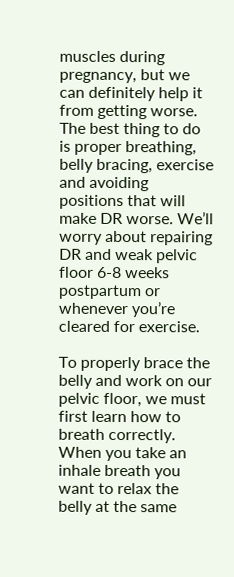muscles during pregnancy, but we can definitely help it from getting worse. The best thing to do is proper breathing, belly bracing, exercise and avoiding positions that will make DR worse. We’ll worry about repairing DR and weak pelvic floor 6-8 weeks postpartum or whenever you’re cleared for exercise.

To properly brace the belly and work on our pelvic floor, we must first learn how to breath correctly. When you take an inhale breath you want to relax the belly at the same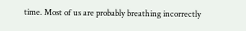time. Most of us are probably breathing incorrectly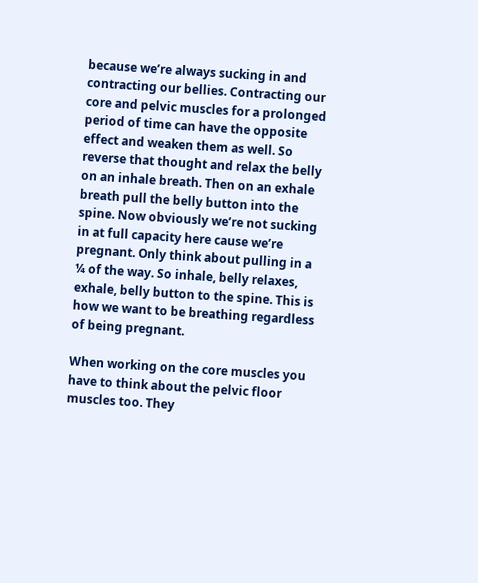because we’re always sucking in and contracting our bellies. Contracting our core and pelvic muscles for a prolonged period of time can have the opposite effect and weaken them as well. So reverse that thought and relax the belly on an inhale breath. Then on an exhale breath pull the belly button into the spine. Now obviously we’re not sucking in at full capacity here cause we’re pregnant. Only think about pulling in a ¼ of the way. So inhale, belly relaxes, exhale, belly button to the spine. This is how we want to be breathing regardless of being pregnant.

When working on the core muscles you have to think about the pelvic floor muscles too. They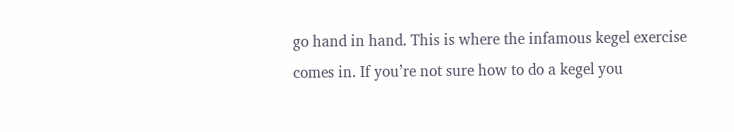go hand in hand. This is where the infamous kegel exercise comes in. If you’re not sure how to do a kegel you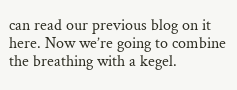can read our previous blog on it here. Now we’re going to combine the breathing with a kegel.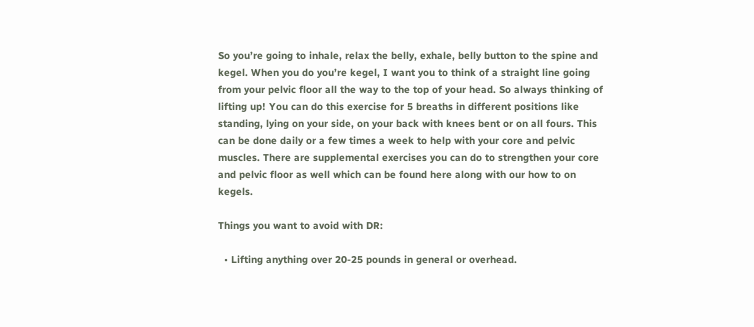So you’re going to inhale, relax the belly, exhale, belly button to the spine and kegel. When you do you’re kegel, I want you to think of a straight line going from your pelvic floor all the way to the top of your head. So always thinking of lifting up! You can do this exercise for 5 breaths in different positions like standing, lying on your side, on your back with knees bent or on all fours. This can be done daily or a few times a week to help with your core and pelvic muscles. There are supplemental exercises you can do to strengthen your core and pelvic floor as well which can be found here along with our how to on kegels.

Things you want to avoid with DR:

  • Lifting anything over 20-25 pounds in general or overhead.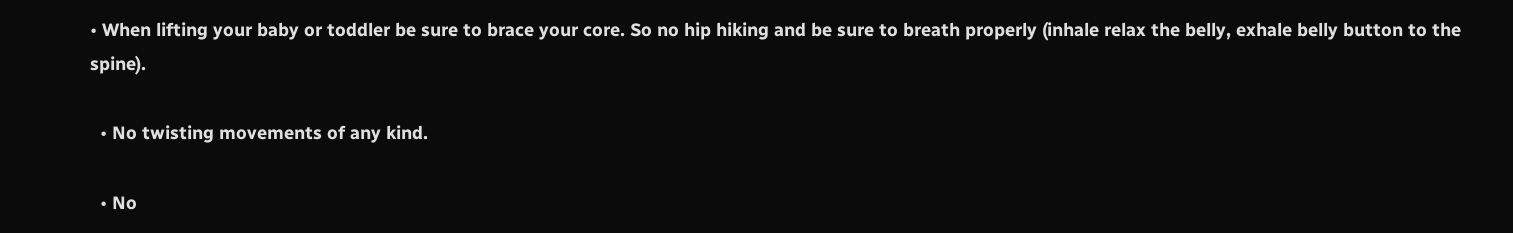• When lifting your baby or toddler be sure to brace your core. So no hip hiking and be sure to breath properly (inhale relax the belly, exhale belly button to the spine).

  • No twisting movements of any kind.

  • No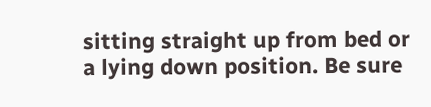sitting straight up from bed or a lying down position. Be sure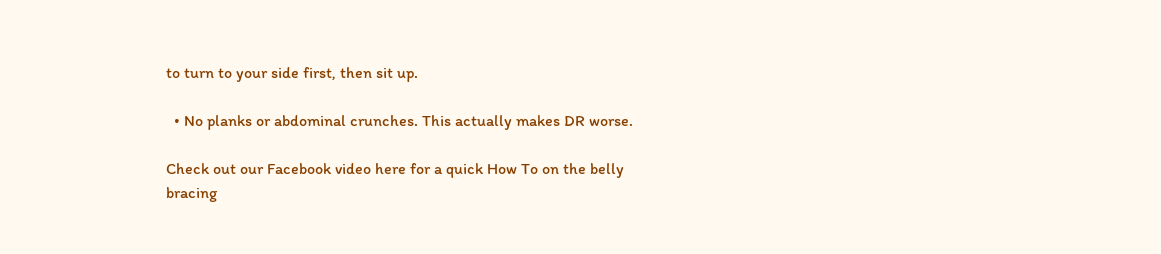to turn to your side first, then sit up.

  • No planks or abdominal crunches. This actually makes DR worse.

Check out our Facebook video here for a quick How To on the belly bracing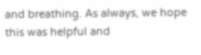and breathing. As always, we hope this was helpful and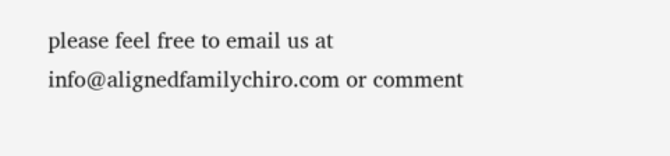please feel free to email us at info@alignedfamilychiro.com or comment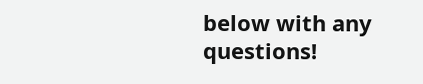below with any questions!